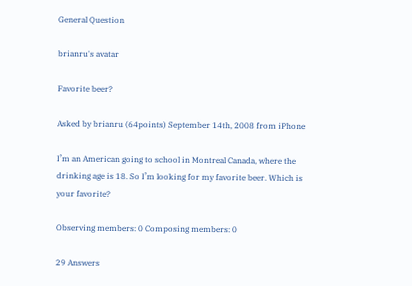General Question

brianru's avatar

Favorite beer?

Asked by brianru (64points) September 14th, 2008 from iPhone

I’m an American going to school in Montreal Canada, where the drinking age is 18. So I’m looking for my favorite beer. Which is your favorite?

Observing members: 0 Composing members: 0

29 Answers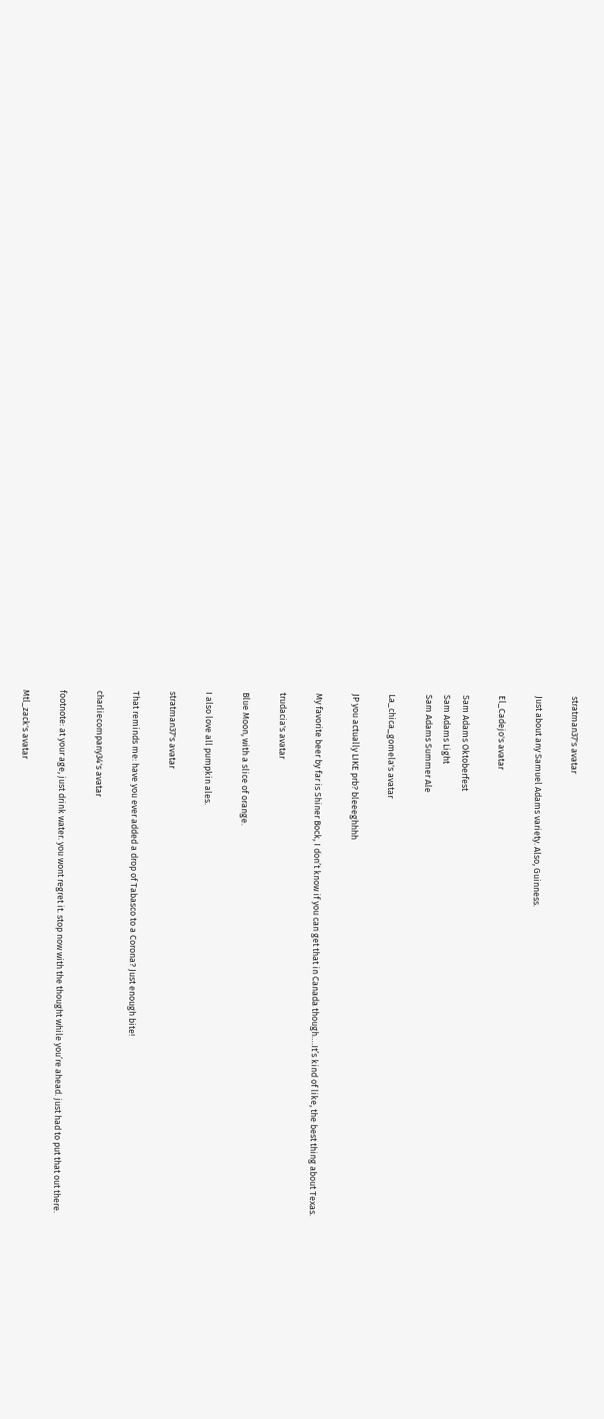stratman37's avatar

Just about any Samuel Adams variety. Also, Guinness.

El_Cadejo's avatar

Sam Adams Oktoberfest
Sam Adams Light
Sam Adams Summer Ale

La_chica_gomela's avatar

JP you actually LIKE prb? bleeeghhhh

My favorite beer by far is Shiner Bock, I don’t know if you can get that in Canada though….It’s kind of like, the best thing about Texas.

trudacia's avatar

Blue Moon, with a slice of orange.

I also love all pumpkin ales.

stratman37's avatar

That reminds me: have you ever added a drop of Tabasco to a Corona? Just enough bite!

charliecompany34's avatar

footnote: at your age, just drink water. you wont regret it. stop now with the thought while you’re ahead. just had to put that out there.

Mtl_zack's avatar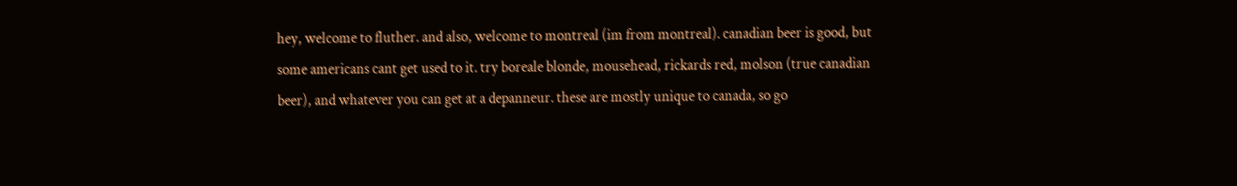hey, welcome to fluther. and also, welcome to montreal (im from montreal). canadian beer is good, but some americans cant get used to it. try boreale blonde, mousehead, rickards red, molson (true canadian beer), and whatever you can get at a depanneur. these are mostly unique to canada, so go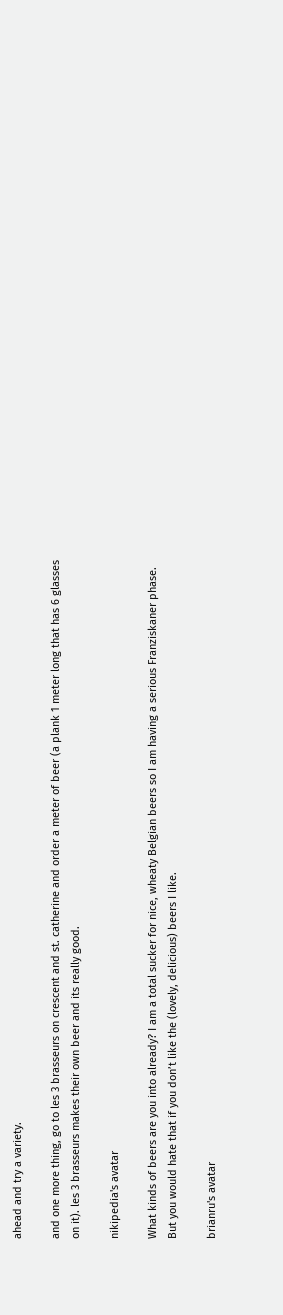ahead and try a variety.

and one more thing, go to les 3 brasseurs on crescent and st. catherine and order a meter of beer (a plank 1 meter long that has 6 glasses on it). les 3 brasseurs makes their own beer and its really good.

nikipedia's avatar

What kinds of beers are you into already? I am a total sucker for nice, wheaty Belgian beers so I am having a serious Franziskaner phase. But you would hate that if you don’t like the (lovely, delicious) beers I like.

brianru's avatar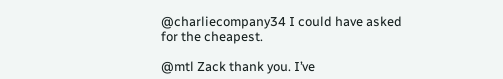@charliecompany34 I could have asked for the cheapest.

@mtl Zack thank you. I’ve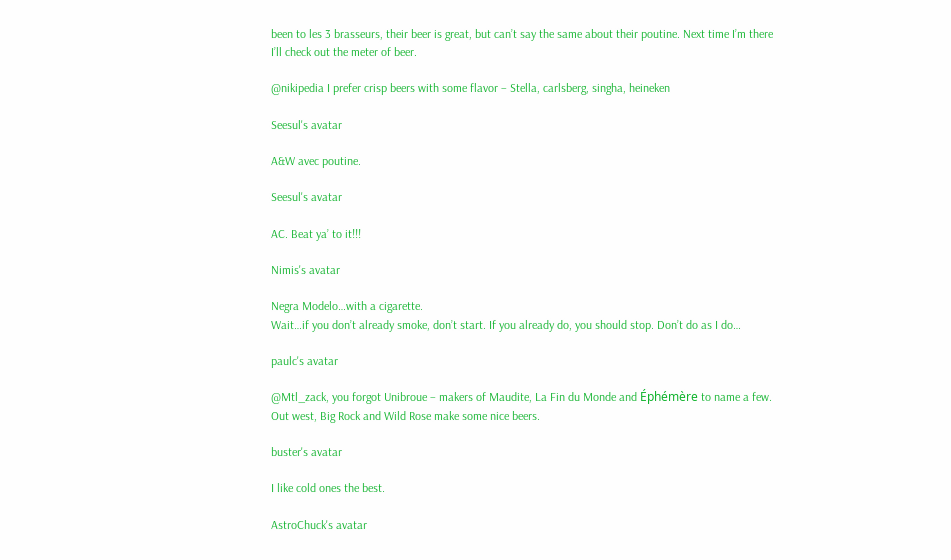been to les 3 brasseurs, their beer is great, but can’t say the same about their poutine. Next time I’m there I’ll check out the meter of beer.

@nikipedia I prefer crisp beers with some flavor – Stella, carlsberg, singha, heineken

Seesul's avatar

A&W avec poutine.

Seesul's avatar

AC. Beat ya’ to it!!!

Nimis's avatar

Negra Modelo…with a cigarette.
Wait…if you don’t already smoke, don’t start. If you already do, you should stop. Don’t do as I do…

paulc's avatar

@Mtl_zack, you forgot Unibroue – makers of Maudite, La Fin du Monde and Éphémère to name a few. Out west, Big Rock and Wild Rose make some nice beers.

buster's avatar

I like cold ones the best.

AstroChuck's avatar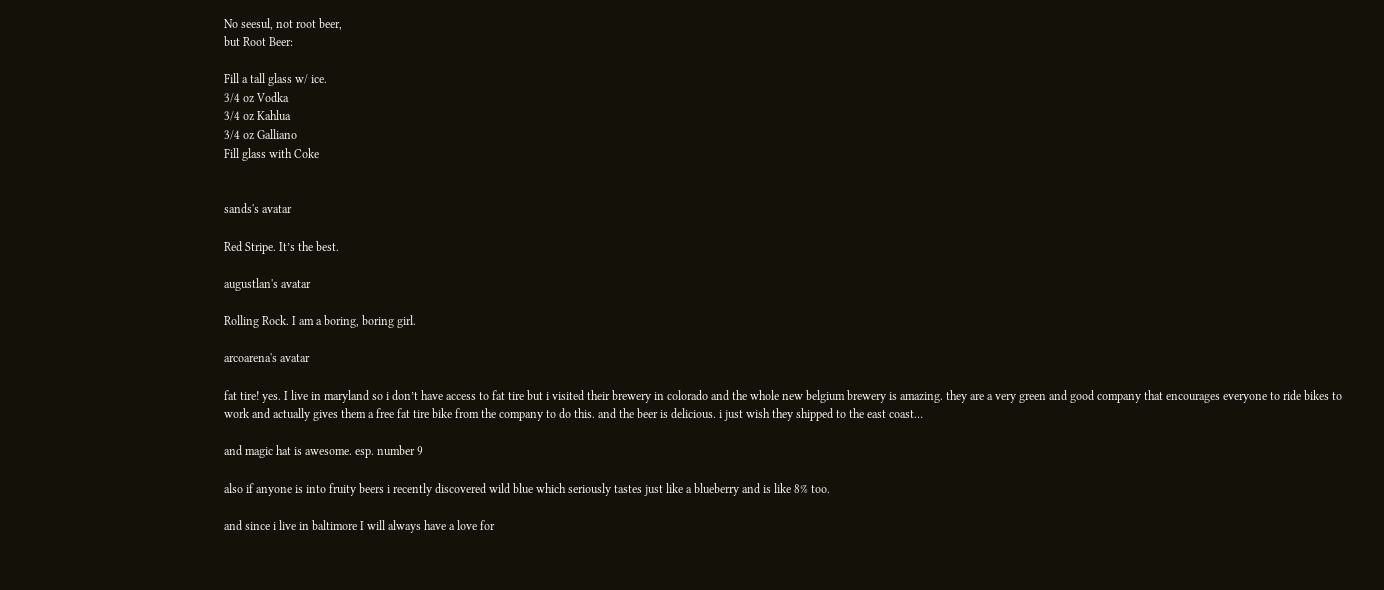No seesul, not root beer,
but Root Beer:

Fill a tall glass w/ ice.
3/4 oz Vodka
3/4 oz Kahlua
3/4 oz Galliano
Fill glass with Coke


sands's avatar

Red Stripe. It’s the best.

augustlan's avatar

Rolling Rock. I am a boring, boring girl.

arcoarena's avatar

fat tire! yes. I live in maryland so i don’t have access to fat tire but i visited their brewery in colorado and the whole new belgium brewery is amazing. they are a very green and good company that encourages everyone to ride bikes to work and actually gives them a free fat tire bike from the company to do this. and the beer is delicious. i just wish they shipped to the east coast…

and magic hat is awesome. esp. number 9

also if anyone is into fruity beers i recently discovered wild blue which seriously tastes just like a blueberry and is like 8% too.

and since i live in baltimore I will always have a love for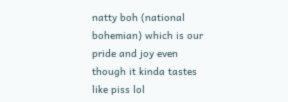natty boh (national bohemian) which is our pride and joy even though it kinda tastes like piss lol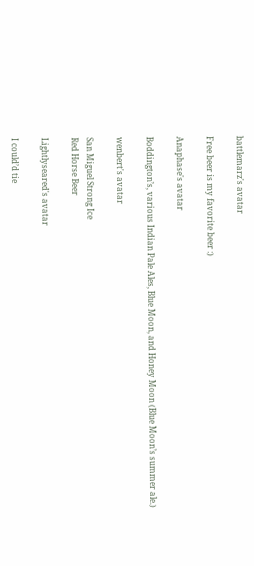battlemarz's avatar

Free beer is my favorite beer :)

Anaphase's avatar

Boddington’s, various Indian Pale Ales, Blue Moon, and Honey Moon (Blue Moon’s summer ale.)

wenbert's avatar

San Miguel Strong Ice
Red Horse Beer

Lightlyseared's avatar

I could’d tie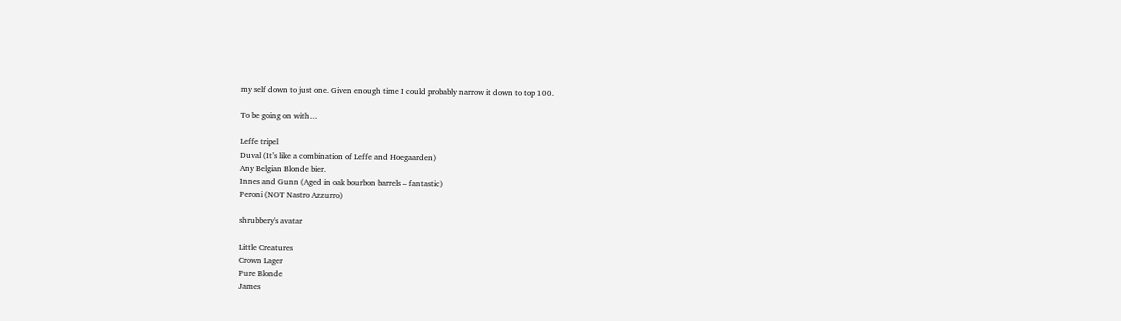my self down to just one. Given enough time I could probably narrow it down to top 100.

To be going on with…

Leffe tripel
Duval (It’s like a combination of Leffe and Hoegaarden)
Any Belgian Blonde bier.
Innes and Gunn (Aged in oak bourbon barrels – fantastic)
Peroni (NOT Nastro Azzurro)

shrubbery's avatar

Little Creatures
Crown Lager
Pure Blonde
James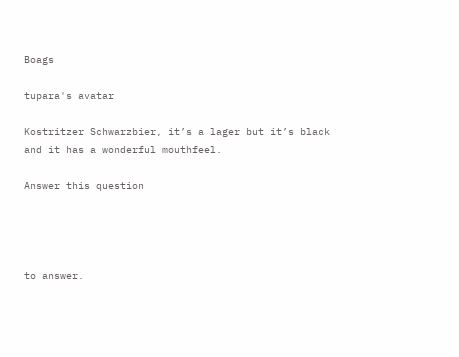Boags

tupara's avatar

Kostritzer Schwarzbier, it’s a lager but it’s black and it has a wonderful mouthfeel.

Answer this question




to answer.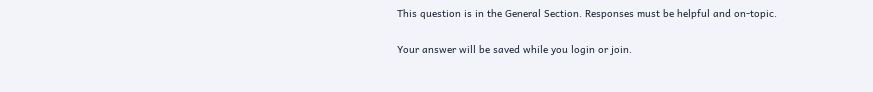This question is in the General Section. Responses must be helpful and on-topic.

Your answer will be saved while you login or join.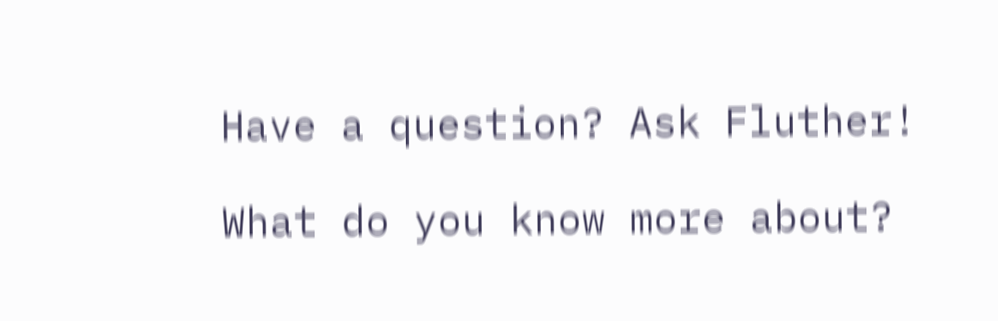Have a question? Ask Fluther!

What do you know more about?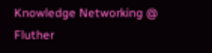Knowledge Networking @ Fluther